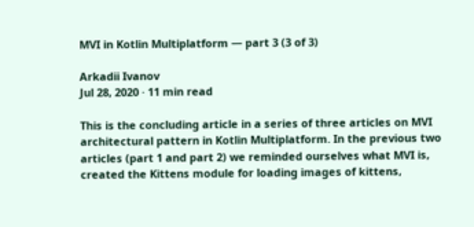MVI in Kotlin Multiplatform — part 3 (3 of 3)

Arkadii Ivanov
Jul 28, 2020 · 11 min read

This is the concluding article in a series of three articles on MVI architectural pattern in Kotlin Multiplatform. In the previous two articles (part 1 and part 2) we reminded ourselves what MVI is, created the Kittens module for loading images of kittens,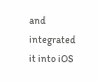and integrated it into iOS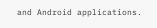and Android applications.